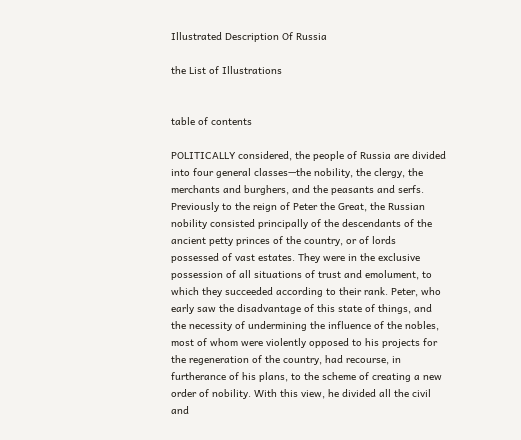Illustrated Description Of Russia

the List of Illustrations


table of contents

POLITICALLY considered, the people of Russia are divided into four general classes—the nobility, the clergy, the merchants and burghers, and the peasants and serfs. Previously to the reign of Peter the Great, the Russian nobility consisted principally of the descendants of the ancient petty princes of the country, or of lords possessed of vast estates. They were in the exclusive possession of all situations of trust and emolument, to which they succeeded according to their rank. Peter, who early saw the disadvantage of this state of things, and the necessity of undermining the influence of the nobles, most of whom were violently opposed to his projects for the regeneration of the country, had recourse, in furtherance of his plans, to the scheme of creating a new order of nobility. With this view, he divided all the civil and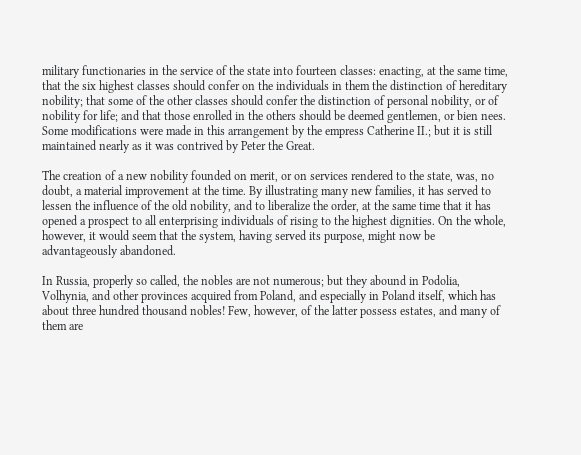military functionaries in the service of the state into fourteen classes: enacting, at the same time, that the six highest classes should confer on the individuals in them the distinction of hereditary nobility; that some of the other classes should confer the distinction of personal nobility, or of nobility for life; and that those enrolled in the others should be deemed gentlemen, or bien nees. Some modifications were made in this arrangement by the empress Catherine II.; but it is still maintained nearly as it was contrived by Peter the Great.

The creation of a new nobility founded on merit, or on services rendered to the state, was, no doubt, a material improvement at the time. By illustrating many new families, it has served to lessen the influence of the old nobility, and to liberalize the order, at the same time that it has opened a prospect to all enterprising individuals of rising to the highest dignities. On the whole, however, it would seem that the system, having served its purpose, might now be advantageously abandoned.

In Russia, properly so called, the nobles are not numerous; but they abound in Podolia, Volhynia, and other provinces acquired from Poland, and especially in Poland itself, which has about three hundred thousand nobles! Few, however, of the latter possess estates, and many of them are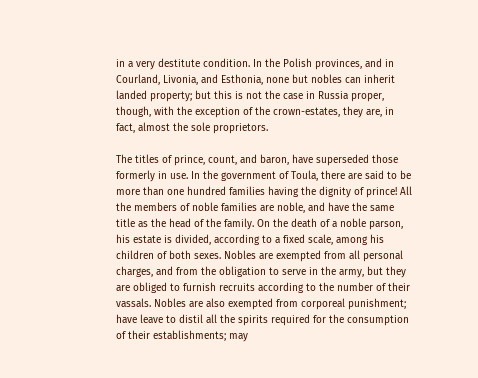in a very destitute condition. In the Polish provinces, and in Courland, Livonia, and Esthonia, none but nobles can inherit landed property; but this is not the case in Russia proper, though, with the exception of the crown-estates, they are, in fact, almost the sole proprietors.

The titles of prince, count, and baron, have superseded those formerly in use. In the government of Toula, there are said to be more than one hundred families having the dignity of prince! All the members of noble families are noble, and have the same title as the head of the family. On the death of a noble parson, his estate is divided, according to a fixed scale, among his children of both sexes. Nobles are exempted from all personal charges, and from the obligation to serve in the army, but they are obliged to furnish recruits according to the number of their vassals. Nobles are also exempted from corporeal punishment; have leave to distil all the spirits required for the consumption of their establishments; may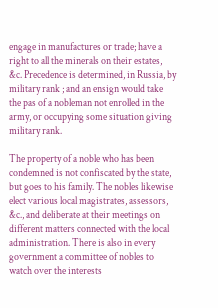engage in manufactures or trade; have a right to all the minerals on their estates, &c. Precedence is determined, in Russia, by military rank ; and an ensign would take the pas of a nobleman not enrolled in the army, or occupying some situation giving military rank.

The property of a noble who has been condemned is not confiscated by the state, but goes to his family. The nobles likewise elect various local magistrates, assessors, &c., and deliberate at their meetings on different matters connected with the local administration. There is also in every government a committee of nobles to watch over the interests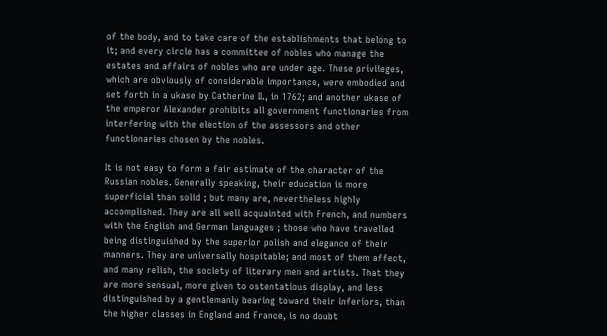of the body, and to take care of the establishments that belong to it; and every circle has a committee of nobles who manage the estates and affairs of nobles who are under age. These privileges, which are obviously of considerable importance, were embodied and set forth in a ukase by Catherine II., in 1762; and another ukase of the emperor Alexander prohibits all government functionaries from interfering with the election of the assessors and other functionaries chosen by the nobles.

It is not easy to form a fair estimate of the character of the Russian nobles. Generally speaking, their education is more superficial than solid ; but many are, nevertheless highly accomplished. They are all well acquainted with French, and numbers with the English and German languages ; those who have travelled being distinguished by the superior polish and elegance of their manners. They are universally hospitable; and most of them affect, and many relish, the society of literary men and artists. That they are more sensual, more given to ostentatious display, and less distinguished by a gentlemanly bearing toward their inferiors, than the higher classes in England and France, is no doubt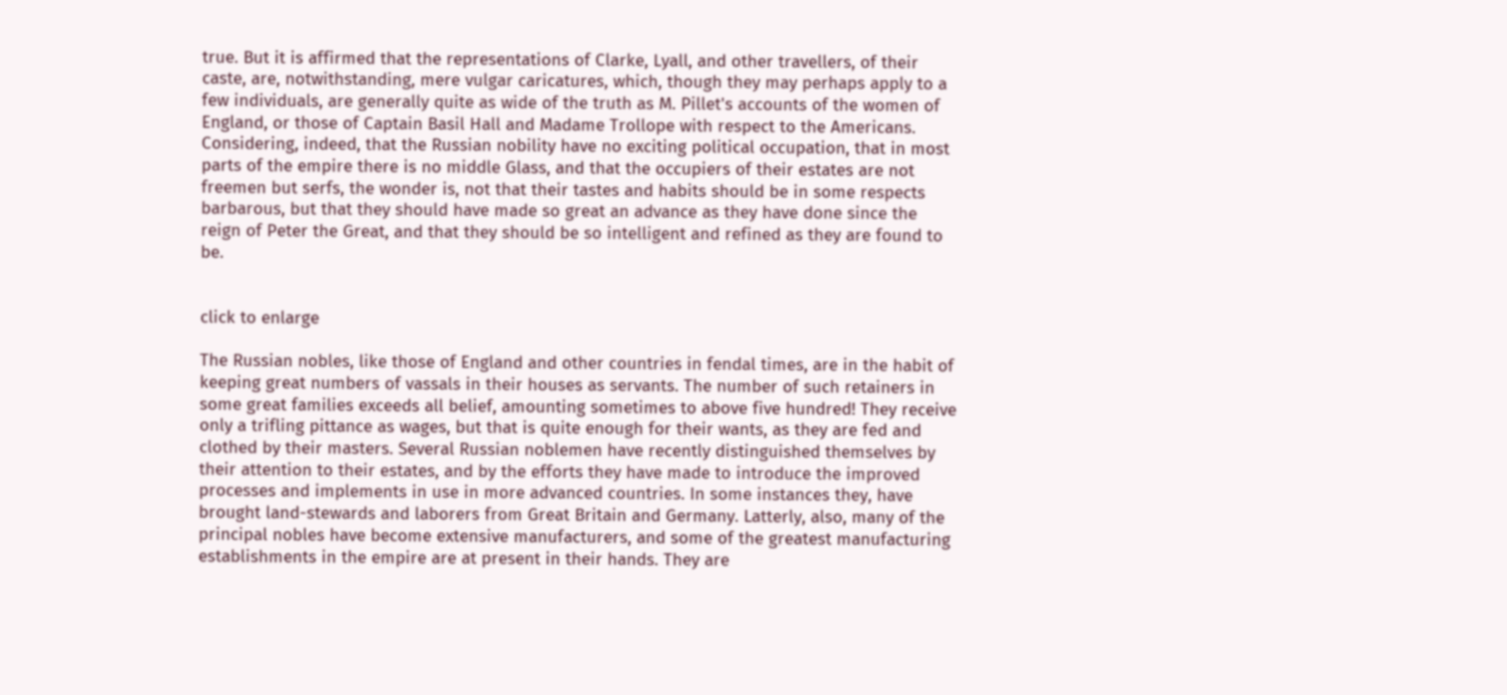true. But it is affirmed that the representations of Clarke, Lyall, and other travellers, of their caste, are, notwithstanding, mere vulgar caricatures, which, though they may perhaps apply to a few individuals, are generally quite as wide of the truth as M. Pillet's accounts of the women of England, or those of Captain Basil Hall and Madame Trollope with respect to the Americans. Considering, indeed, that the Russian nobility have no exciting political occupation, that in most parts of the empire there is no middle Glass, and that the occupiers of their estates are not freemen but serfs, the wonder is, not that their tastes and habits should be in some respects barbarous, but that they should have made so great an advance as they have done since the reign of Peter the Great, and that they should be so intelligent and refined as they are found to be.


click to enlarge

The Russian nobles, like those of England and other countries in fendal times, are in the habit of keeping great numbers of vassals in their houses as servants. The number of such retainers in some great families exceeds all belief, amounting sometimes to above five hundred! They receive only a trifling pittance as wages, but that is quite enough for their wants, as they are fed and clothed by their masters. Several Russian noblemen have recently distinguished themselves by their attention to their estates, and by the efforts they have made to introduce the improved processes and implements in use in more advanced countries. In some instances they, have brought land-stewards and laborers from Great Britain and Germany. Latterly, also, many of the principal nobles have become extensive manufacturers, and some of the greatest manufacturing establishments in the empire are at present in their hands. They are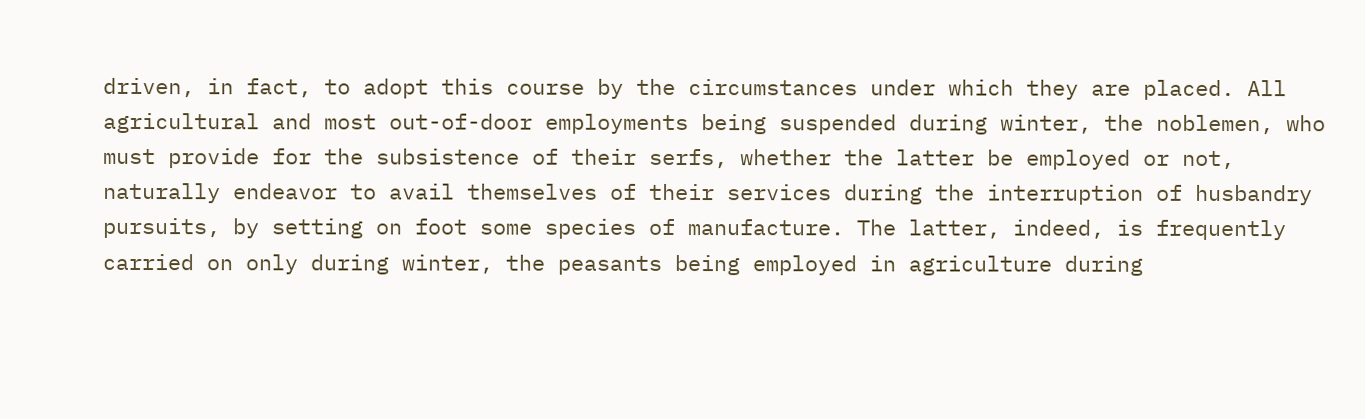driven, in fact, to adopt this course by the circumstances under which they are placed. All agricultural and most out-of-door employments being suspended during winter, the noblemen, who must provide for the subsistence of their serfs, whether the latter be employed or not, naturally endeavor to avail themselves of their services during the interruption of husbandry pursuits, by setting on foot some species of manufacture. The latter, indeed, is frequently carried on only during winter, the peasants being employed in agriculture during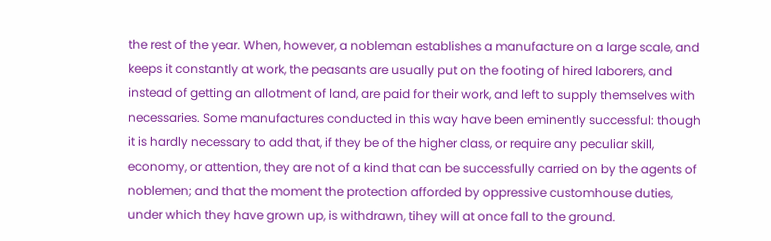the rest of the year. When, however, a nobleman establishes a manufacture on a large scale, and keeps it constantly at work, the peasants are usually put on the footing of hired laborers, and instead of getting an allotment of land, are paid for their work, and left to supply themselves with necessaries. Some manufactures conducted in this way have been eminently successful: though it is hardly necessary to add that, if they be of the higher class, or require any peculiar skill, economy, or attention, they are not of a kind that can be successfully carried on by the agents of noblemen; and that the moment the protection afforded by oppressive customhouse duties, under which they have grown up, is withdrawn, tihey will at once fall to the ground.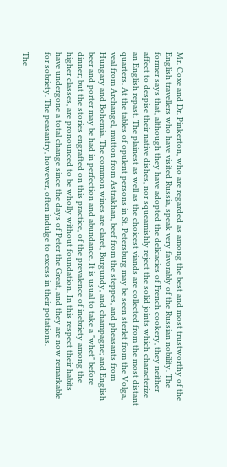Mr. Coxe and Dr. Pinkerton, who are regarded as among the best and most trustworthy of the English travellers who have visited Russia, speak very favorably of the Russian nobility. The former says that, although they have adopted the delicacies of French cookery, they neither affect to despise their native dishes, nor squeamishly reject the solid joints which characterize an English repast. The plainest as well as the choicest viands are collected from the most distant quarters. At the tables of opulent persons in St. Petersburg may be seen sterlet from the Volga, veal from Archangel, mutton from Astrakhan, beef from the steppes, and pheasants from Hungary and Bohemia. The common wines are claret, Burgundy, and champagne; and English beer and porter may be had in perfection and abundance. It is usual to take a "whet" before dinner; but the stories engrafted on this practice, of the prevalence of inebriety among the higher classes, are pronounced to be wholly without foundation. In this respect their habits have undergone a total change since the days of Peter the Great, and they are now remarkable for sobriety. The peasantry, however, often indulge to excess in their potations.

The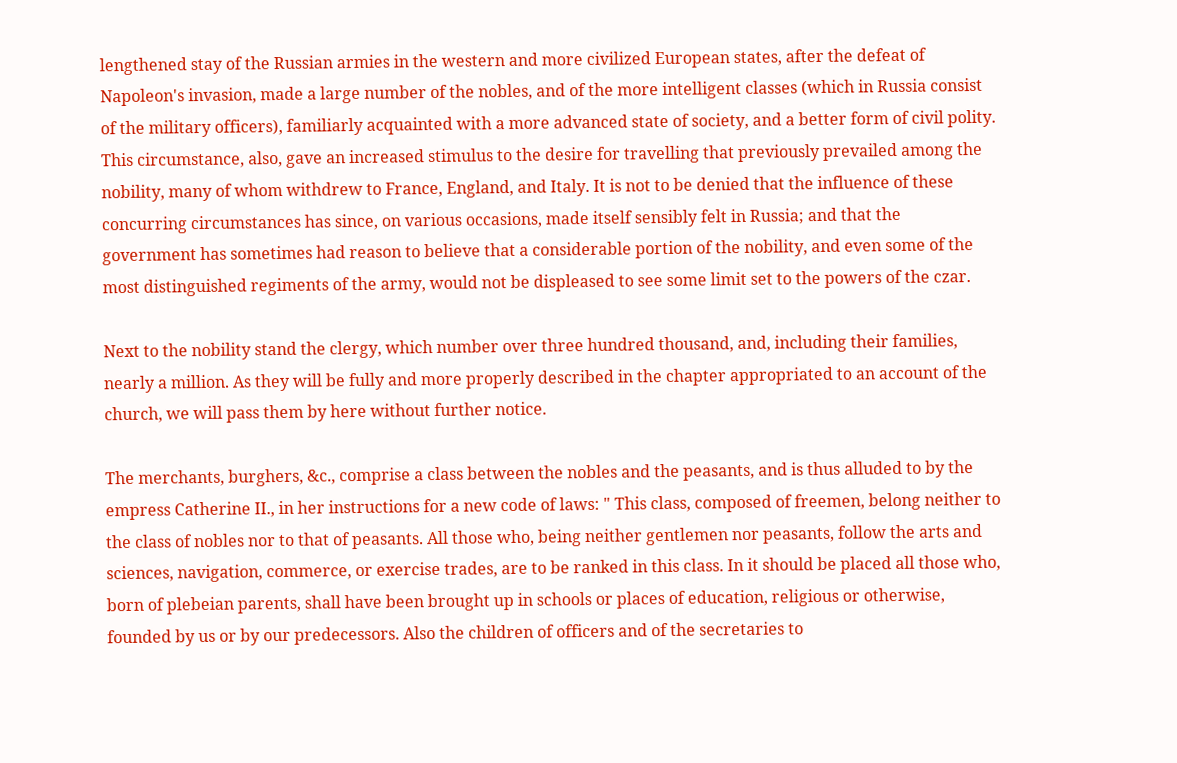lengthened stay of the Russian armies in the western and more civilized European states, after the defeat of Napoleon's invasion, made a large number of the nobles, and of the more intelligent classes (which in Russia consist of the military officers), familiarly acquainted with a more advanced state of society, and a better form of civil polity. This circumstance, also, gave an increased stimulus to the desire for travelling that previously prevailed among the nobility, many of whom withdrew to France, England, and Italy. It is not to be denied that the influence of these concurring circumstances has since, on various occasions, made itself sensibly felt in Russia; and that the government has sometimes had reason to believe that a considerable portion of the nobility, and even some of the most distinguished regiments of the army, would not be displeased to see some limit set to the powers of the czar.

Next to the nobility stand the clergy, which number over three hundred thousand, and, including their families, nearly a million. As they will be fully and more properly described in the chapter appropriated to an account of the church, we will pass them by here without further notice.

The merchants, burghers, &c., comprise a class between the nobles and the peasants, and is thus alluded to by the empress Catherine II., in her instructions for a new code of laws: " This class, composed of freemen, belong neither to the class of nobles nor to that of peasants. All those who, being neither gentlemen nor peasants, follow the arts and sciences, navigation, commerce, or exercise trades, are to be ranked in this class. In it should be placed all those who, born of plebeian parents, shall have been brought up in schools or places of education, religious or otherwise, founded by us or by our predecessors. Also the children of officers and of the secretaries to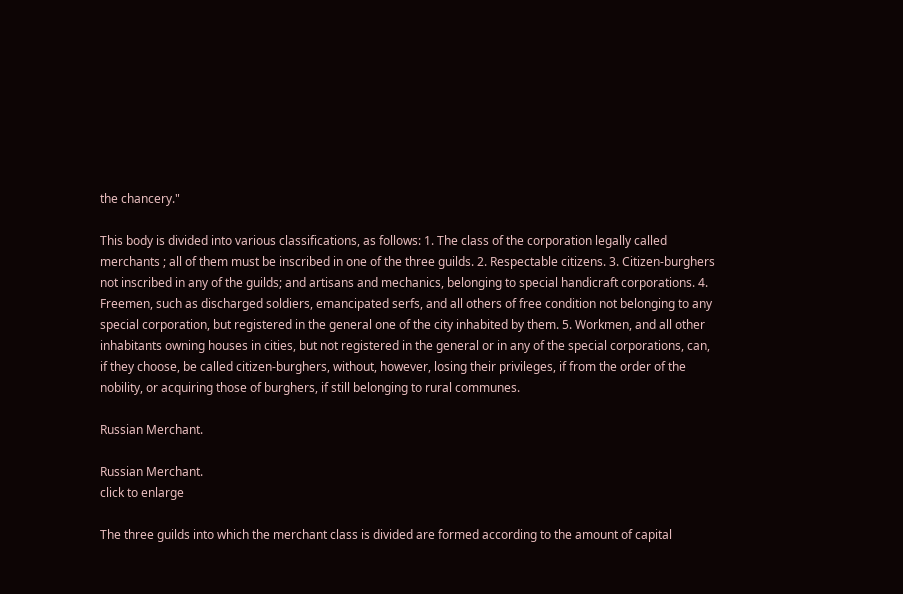the chancery."

This body is divided into various classifications, as follows: 1. The class of the corporation legally called merchants ; all of them must be inscribed in one of the three guilds. 2. Respectable citizens. 3. Citizen-burghers not inscribed in any of the guilds; and artisans and mechanics, belonging to special handicraft corporations. 4. Freemen, such as discharged soldiers, emancipated serfs, and all others of free condition not belonging to any special corporation, but registered in the general one of the city inhabited by them. 5. Workmen, and all other inhabitants owning houses in cities, but not registered in the general or in any of the special corporations, can, if they choose, be called citizen-burghers, without, however, losing their privileges, if from the order of the nobility, or acquiring those of burghers, if still belonging to rural communes.

Russian Merchant.

Russian Merchant.
click to enlarge

The three guilds into which the merchant class is divided are formed according to the amount of capital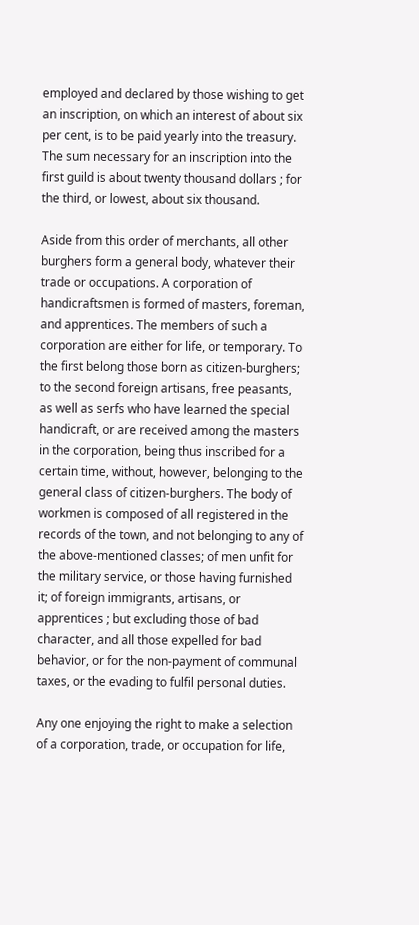employed and declared by those wishing to get an inscription, on which an interest of about six per cent, is to be paid yearly into the treasury. The sum necessary for an inscription into the first guild is about twenty thousand dollars ; for the third, or lowest, about six thousand.

Aside from this order of merchants, all other burghers form a general body, whatever their trade or occupations. A corporation of handicraftsmen is formed of masters, foreman, and apprentices. The members of such a corporation are either for life, or temporary. To the first belong those born as citizen-burghers; to the second foreign artisans, free peasants, as well as serfs who have learned the special handicraft, or are received among the masters in the corporation, being thus inscribed for a certain time, without, however, belonging to the general class of citizen-burghers. The body of workmen is composed of all registered in the records of the town, and not belonging to any of the above-mentioned classes; of men unfit for the military service, or those having furnished it; of foreign immigrants, artisans, or apprentices ; but excluding those of bad character, and all those expelled for bad behavior, or for the non-payment of communal taxes, or the evading to fulfil personal duties.

Any one enjoying the right to make a selection of a corporation, trade, or occupation for life,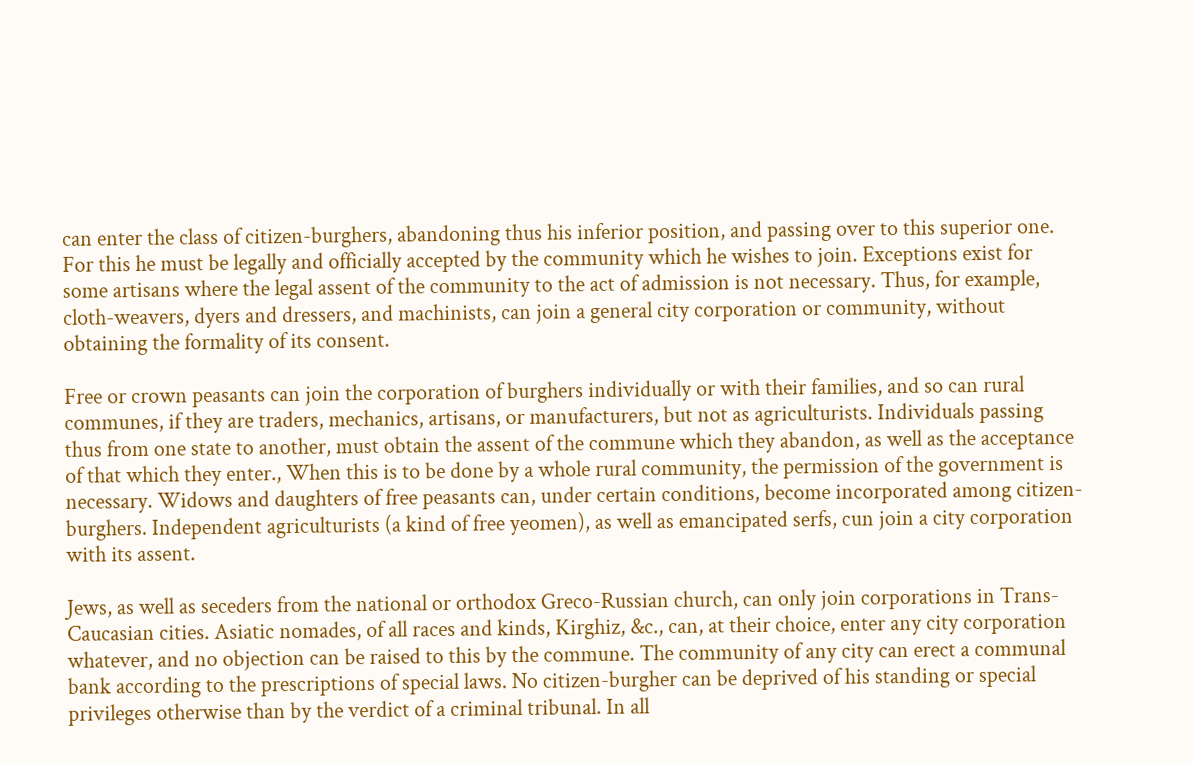can enter the class of citizen-burghers, abandoning thus his inferior position, and passing over to this superior one. For this he must be legally and officially accepted by the community which he wishes to join. Exceptions exist for some artisans where the legal assent of the community to the act of admission is not necessary. Thus, for example, cloth-weavers, dyers and dressers, and machinists, can join a general city corporation or community, without obtaining the formality of its consent.

Free or crown peasants can join the corporation of burghers individually or with their families, and so can rural communes, if they are traders, mechanics, artisans, or manufacturers, but not as agriculturists. Individuals passing thus from one state to another, must obtain the assent of the commune which they abandon, as well as the acceptance of that which they enter., When this is to be done by a whole rural community, the permission of the government is necessary. Widows and daughters of free peasants can, under certain conditions, become incorporated among citizen-burghers. Independent agriculturists (a kind of free yeomen), as well as emancipated serfs, cun join a city corporation with its assent.

Jews, as well as seceders from the national or orthodox Greco-Russian church, can only join corporations in Trans-Caucasian cities. Asiatic nomades, of all races and kinds, Kirghiz, &c., can, at their choice, enter any city corporation whatever, and no objection can be raised to this by the commune. The community of any city can erect a communal bank according to the prescriptions of special laws. No citizen-burgher can be deprived of his standing or special privileges otherwise than by the verdict of a criminal tribunal. In all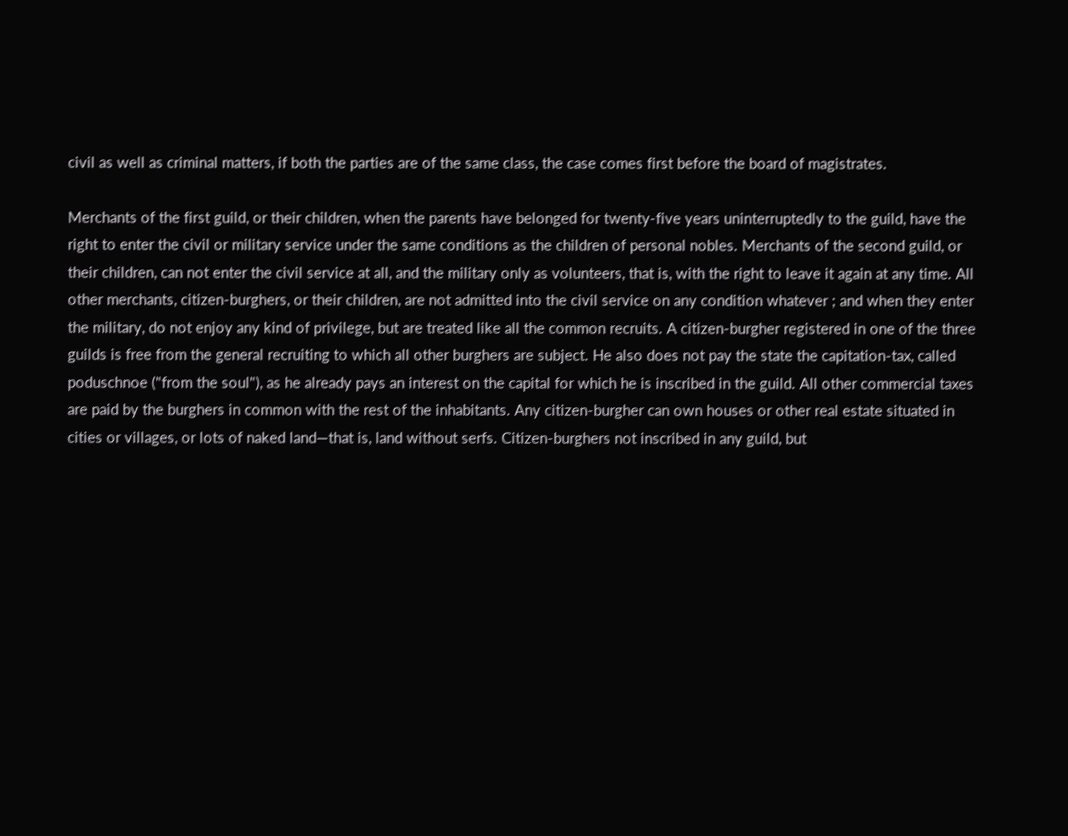civil as well as criminal matters, if both the parties are of the same class, the case comes first before the board of magistrates.

Merchants of the first guild, or their children, when the parents have belonged for twenty-five years uninterruptedly to the guild, have the right to enter the civil or military service under the same conditions as the children of personal nobles. Merchants of the second guild, or their children, can not enter the civil service at all, and the military only as volunteers, that is, with the right to leave it again at any time. All other merchants, citizen-burghers, or their children, are not admitted into the civil service on any condition whatever ; and when they enter the military, do not enjoy any kind of privilege, but are treated like all the common recruits. A citizen-burgher registered in one of the three guilds is free from the general recruiting to which all other burghers are subject. He also does not pay the state the capitation-tax, called poduschnoe ("from the soul"), as he already pays an interest on the capital for which he is inscribed in the guild. All other commercial taxes are paid by the burghers in common with the rest of the inhabitants. Any citizen-burgher can own houses or other real estate situated in cities or villages, or lots of naked land—that is, land without serfs. Citizen-burghers not inscribed in any guild, but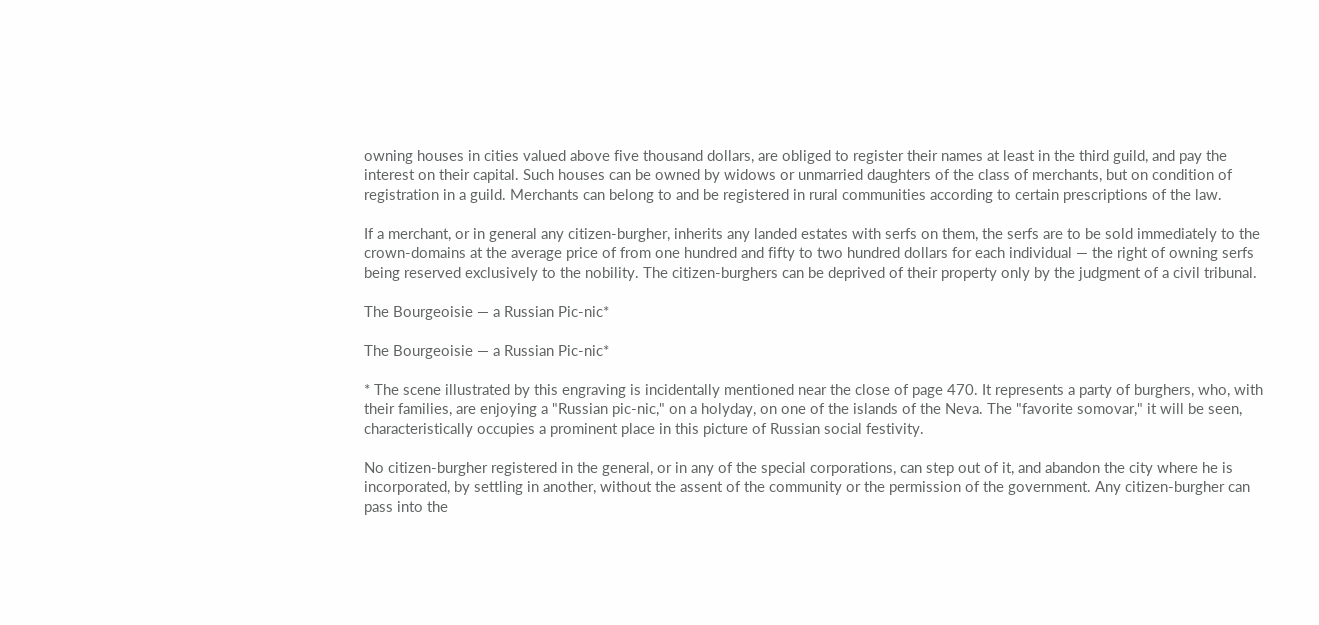owning houses in cities valued above five thousand dollars, are obliged to register their names at least in the third guild, and pay the interest on their capital. Such houses can be owned by widows or unmarried daughters of the class of merchants, but on condition of registration in a guild. Merchants can belong to and be registered in rural communities according to certain prescriptions of the law.

If a merchant, or in general any citizen-burgher, inherits any landed estates with serfs on them, the serfs are to be sold immediately to the crown-domains at the average price of from one hundred and fifty to two hundred dollars for each individual — the right of owning serfs being reserved exclusively to the nobility. The citizen-burghers can be deprived of their property only by the judgment of a civil tribunal.

The Bourgeoisie — a Russian Pic-nic*

The Bourgeoisie — a Russian Pic-nic*

* The scene illustrated by this engraving is incidentally mentioned near the close of page 470. It represents a party of burghers, who, with their families, are enjoying a "Russian pic-nic," on a holyday, on one of the islands of the Neva. The "favorite somovar," it will be seen, characteristically occupies a prominent place in this picture of Russian social festivity.

No citizen-burgher registered in the general, or in any of the special corporations, can step out of it, and abandon the city where he is incorporated, by settling in another, without the assent of the community or the permission of the government. Any citizen-burgher can pass into the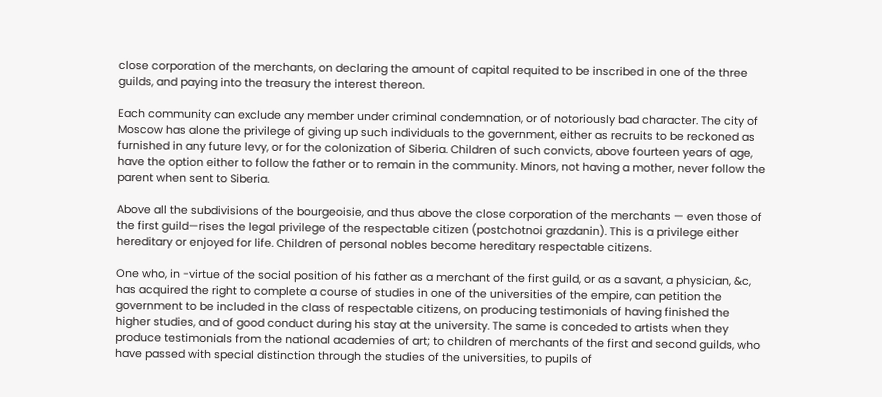close corporation of the merchants, on declaring the amount of capital requited to be inscribed in one of the three guilds, and paying into the treasury the interest thereon.

Each community can exclude any member under criminal condemnation, or of notoriously bad character. The city of Moscow has alone the privilege of giving up such individuals to the government, either as recruits to be reckoned as furnished in any future levy, or for the colonization of Siberia. Children of such convicts, above fourteen years of age, have the option either to follow the father or to remain in the community. Minors, not having a mother, never follow the parent when sent to Siberia.

Above all the subdivisions of the bourgeoisie, and thus above the close corporation of the merchants — even those of the first guild—rises the legal privilege of the respectable citizen (postchotnoi grazdanin). This is a privilege either hereditary or enjoyed for life. Children of personal nobles become hereditary respectable citizens.

One who, in -virtue of the social position of his father as a merchant of the first guild, or as a savant, a physician, &c, has acquired the right to complete a course of studies in one of the universities of the empire, can petition the government to be included in the class of respectable citizens, on producing testimonials of having finished the higher studies, and of good conduct during his stay at the university. The same is conceded to artists when they produce testimonials from the national academies of art; to children of merchants of the first and second guilds, who have passed with special distinction through the studies of the universities, to pupils of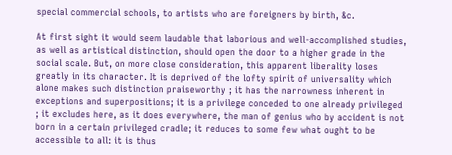special commercial schools, to artists who are foreigners by birth, &c.

At first sight it would seem laudable that laborious and well-accomplished studies, as well as artistical distinction, should open the door to a higher grade in the social scale. But, on more close consideration, this apparent liberality loses greatly in its character. It is deprived of the lofty spirit of universality which alone makes such distinction praiseworthy ; it has the narrowness inherent in exceptions and superpositions; it is a privilege conceded to one already privileged ; it excludes here, as it does everywhere, the man of genius who by accident is not born in a certain privileged cradle; it reduces to some few what ought to be accessible to all: it is thus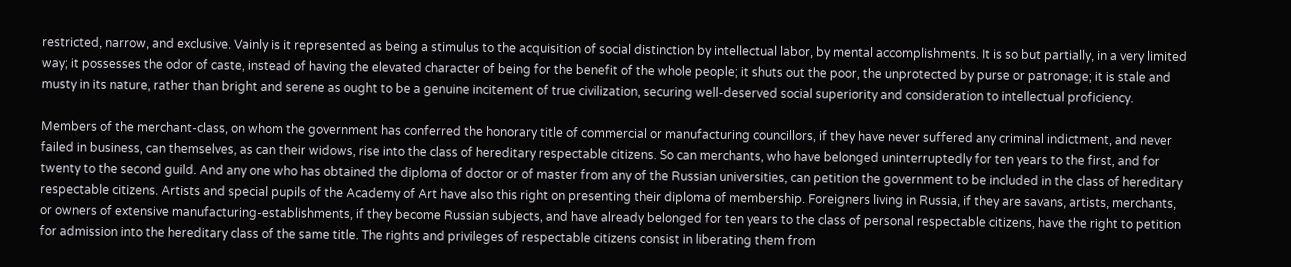restricted, narrow, and exclusive. Vainly is it represented as being a stimulus to the acquisition of social distinction by intellectual labor, by mental accomplishments. It is so but partially, in a very limited way; it possesses the odor of caste, instead of having the elevated character of being for the benefit of the whole people; it shuts out the poor, the unprotected by purse or patronage; it is stale and musty in its nature, rather than bright and serene as ought to be a genuine incitement of true civilization, securing well-deserved social superiority and consideration to intellectual proficiency.

Members of the merchant-class, on whom the government has conferred the honorary title of commercial or manufacturing councillors, if they have never suffered any criminal indictment, and never failed in business, can themselves, as can their widows, rise into the class of hereditary respectable citizens. So can merchants, who have belonged uninterruptedly for ten years to the first, and for twenty to the second guild. And any one who has obtained the diploma of doctor or of master from any of the Russian universities, can petition the government to be included in the class of hereditary respectable citizens. Artists and special pupils of the Academy of Art have also this right on presenting their diploma of membership. Foreigners living in Russia, if they are savans, artists, merchants, or owners of extensive manufacturing-establishments, if they become Russian subjects, and have already belonged for ten years to the class of personal respectable citizens, have the right to petition for admission into the hereditary class of the same title. The rights and privileges of respectable citizens consist in liberating them from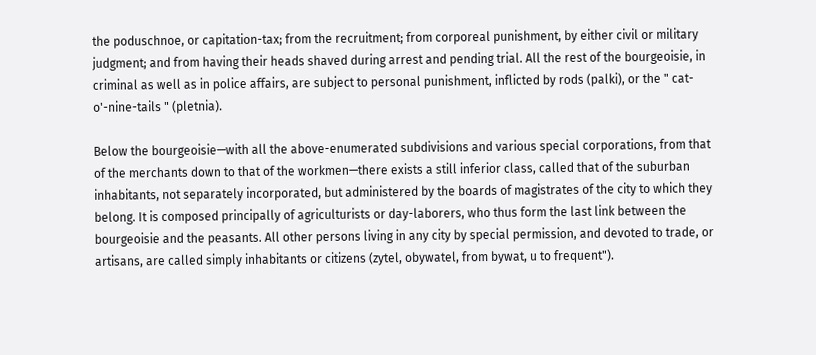the poduschnoe, or capitation-tax; from the recruitment; from corporeal punishment, by either civil or military judgment; and from having their heads shaved during arrest and pending trial. All the rest of the bourgeoisie, in criminal as well as in police affairs, are subject to personal punishment, inflicted by rods (palki), or the " cat-o'-nine-tails " (pletnia).

Below the bourgeoisie—with all the above-enumerated subdivisions and various special corporations, from that of the merchants down to that of the workmen—there exists a still inferior class, called that of the suburban inhabitants, not separately incorporated, but administered by the boards of magistrates of the city to which they belong. It is composed principally of agriculturists or day-laborers, who thus form the last link between the bourgeoisie and the peasants. All other persons living in any city by special permission, and devoted to trade, or artisans, are called simply inhabitants or citizens (zytel, obywatel, from bywat, u to frequent").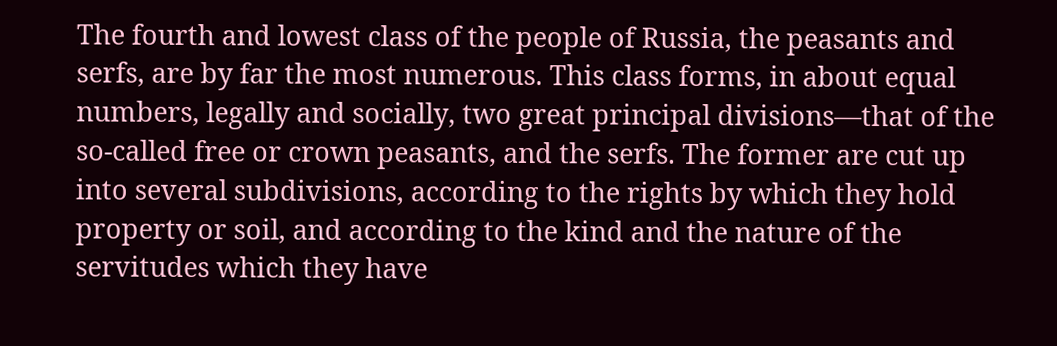The fourth and lowest class of the people of Russia, the peasants and serfs, are by far the most numerous. This class forms, in about equal numbers, legally and socially, two great principal divisions—that of the so-called free or crown peasants, and the serfs. The former are cut up into several subdivisions, according to the rights by which they hold property or soil, and according to the kind and the nature of the servitudes which they have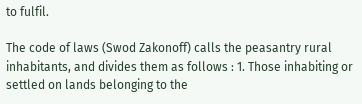to fulfil.

The code of laws (Swod Zakonoff) calls the peasantry rural inhabitants, and divides them as follows : 1. Those inhabiting or settled on lands belonging to the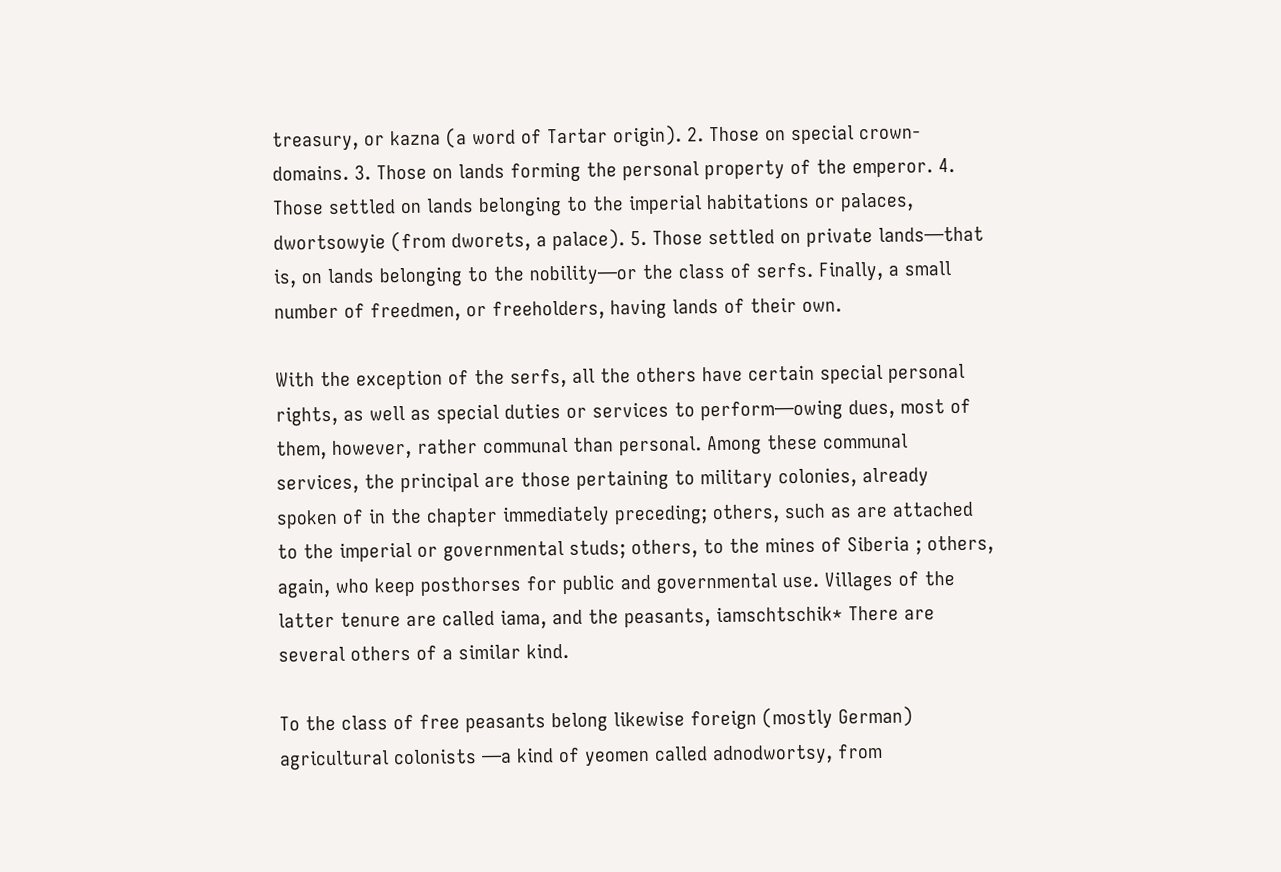treasury, or kazna (a word of Tartar origin). 2. Those on special crown-domains. 3. Those on lands forming the personal property of the emperor. 4. Those settled on lands belonging to the imperial habitations or palaces, dwortsowyie (from dworets, a palace). 5. Those settled on private lands—that is, on lands belonging to the nobility—or the class of serfs. Finally, a small number of freedmen, or freeholders, having lands of their own.

With the exception of the serfs, all the others have certain special personal rights, as well as special duties or services to perform—owing dues, most of them, however, rather communal than personal. Among these communal services, the principal are those pertaining to military colonies, already spoken of in the chapter immediately preceding; others, such as are attached to the imperial or governmental studs; others, to the mines of Siberia ; others, again, who keep posthorses for public and governmental use. Villages of the latter tenure are called iama, and the peasants, iamschtschik* There are several others of a similar kind.

To the class of free peasants belong likewise foreign (mostly German) agricultural colonists —a kind of yeomen called adnodwortsy, from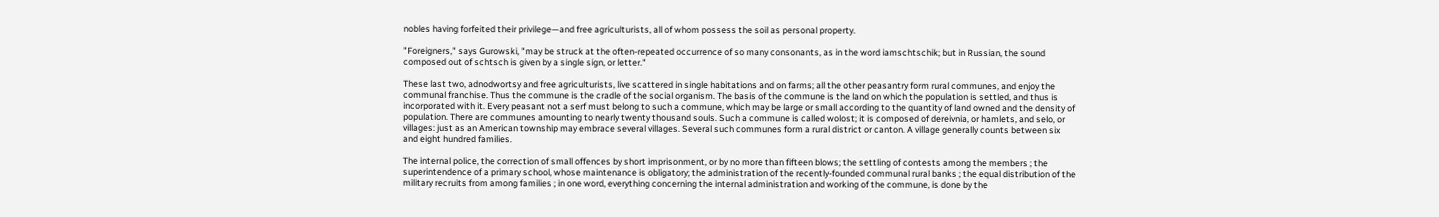nobles having forfeited their privilege—and free agriculturists, all of whom possess the soil as personal property.

"Foreigners," says Gurowski, "may be struck at the often-repeated occurrence of so many consonants, as in the word iamschtschik; but in Russian, the sound composed out of schtsch is given by a single sign, or letter."

These last two, adnodwortsy and free agriculturists, live scattered in single habitations and on farms; all the other peasantry form rural communes, and enjoy the communal franchise. Thus the commune is the cradle of the social organism. The basis of the commune is the land on which the population is settled, and thus is incorporated with it. Every peasant not a serf must belong to such a commune, which may be large or small according to the quantity of land owned and the density of population. There are communes amounting to nearly twenty thousand souls. Such a commune is called wolost; it is composed of dereivnia, or hamlets, and selo, or villages: just as an American township may embrace several villages. Several such communes form a rural district or canton. A village generally counts between six and eight hundred families.

The internal police, the correction of small offences by short imprisonment, or by no more than fifteen blows; the settling of contests among the members ; the superintendence of a primary school, whose maintenance is obligatory; the administration of the recently-founded communal rural banks ; the equal distribution of the military recruits from among families ; in one word, everything concerning the internal administration and working of the commune, is done by the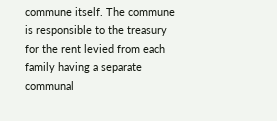commune itself. The commune is responsible to the treasury for the rent levied from each family having a separate communal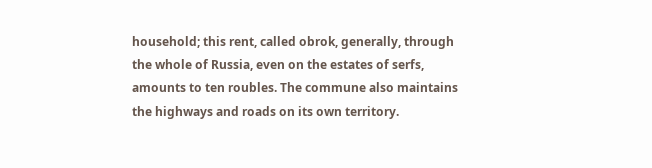household; this rent, called obrok, generally, through the whole of Russia, even on the estates of serfs, amounts to ten roubles. The commune also maintains the highways and roads on its own territory.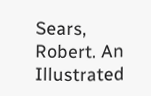Sears, Robert. An Illustrated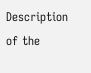Description of the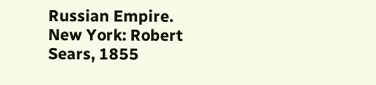Russian Empire. New York: Robert Sears, 1855